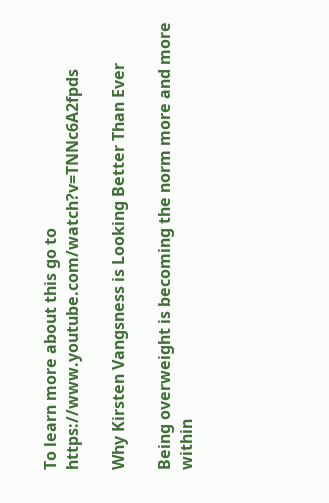To learn more about this go to https://www.youtube.com/watch?v=TNNc6A2fpds

Why Kirsten Vangsness is Looking Better Than Ever

Being overweight is becoming the norm more and more within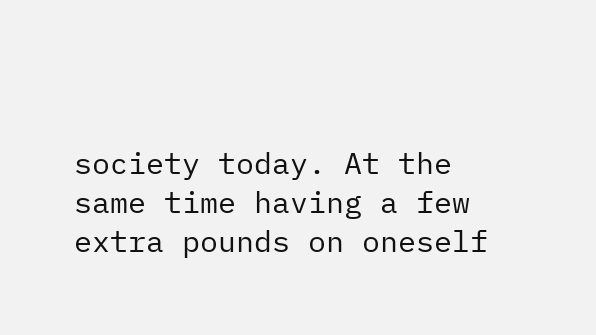society today. At the same time having a few extra pounds on oneself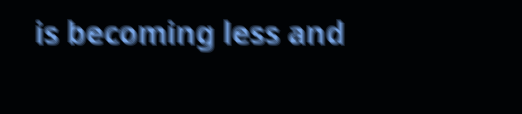is becoming less and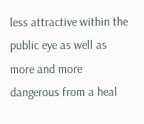less attractive within the public eye as well as more and more dangerous from a heal